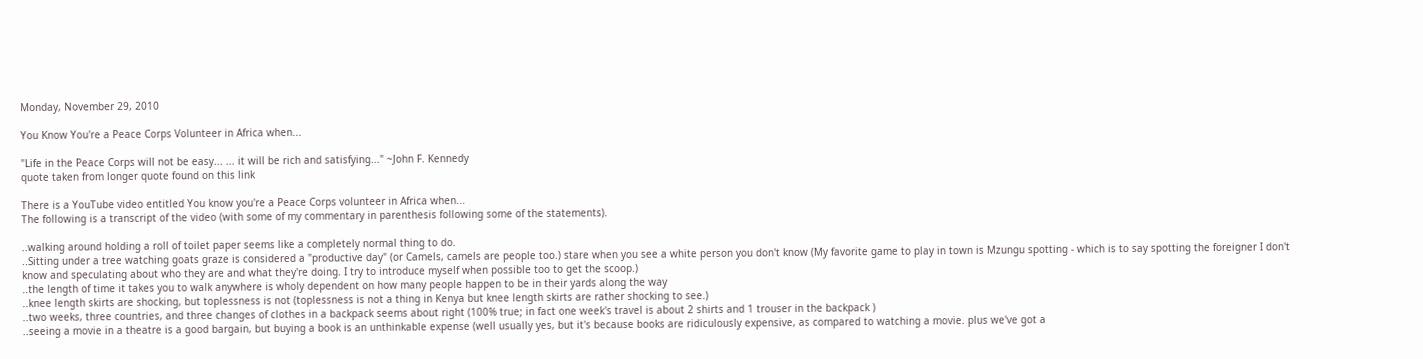Monday, November 29, 2010

You Know You're a Peace Corps Volunteer in Africa when...

"Life in the Peace Corps will not be easy... ... it will be rich and satisfying..." ~John F. Kennedy
quote taken from longer quote found on this link

There is a YouTube video entitled You know you're a Peace Corps volunteer in Africa when...
The following is a transcript of the video (with some of my commentary in parenthesis following some of the statements).

..walking around holding a roll of toilet paper seems like a completely normal thing to do.
..Sitting under a tree watching goats graze is considered a "productive day" (or Camels, camels are people too.) stare when you see a white person you don't know (My favorite game to play in town is Mzungu spotting - which is to say spotting the foreigner I don't know and speculating about who they are and what they're doing. I try to introduce myself when possible too to get the scoop.)
..the length of time it takes you to walk anywhere is wholy dependent on how many people happen to be in their yards along the way
..knee length skirts are shocking, but toplessness is not (toplessness is not a thing in Kenya but knee length skirts are rather shocking to see.)
..two weeks, three countries, and three changes of clothes in a backpack seems about right (100% true; in fact one week's travel is about 2 shirts and 1 trouser in the backpack )
..seeing a movie in a theatre is a good bargain, but buying a book is an unthinkable expense (well usually yes, but it's because books are ridiculously expensive, as compared to watching a movie. plus we've got a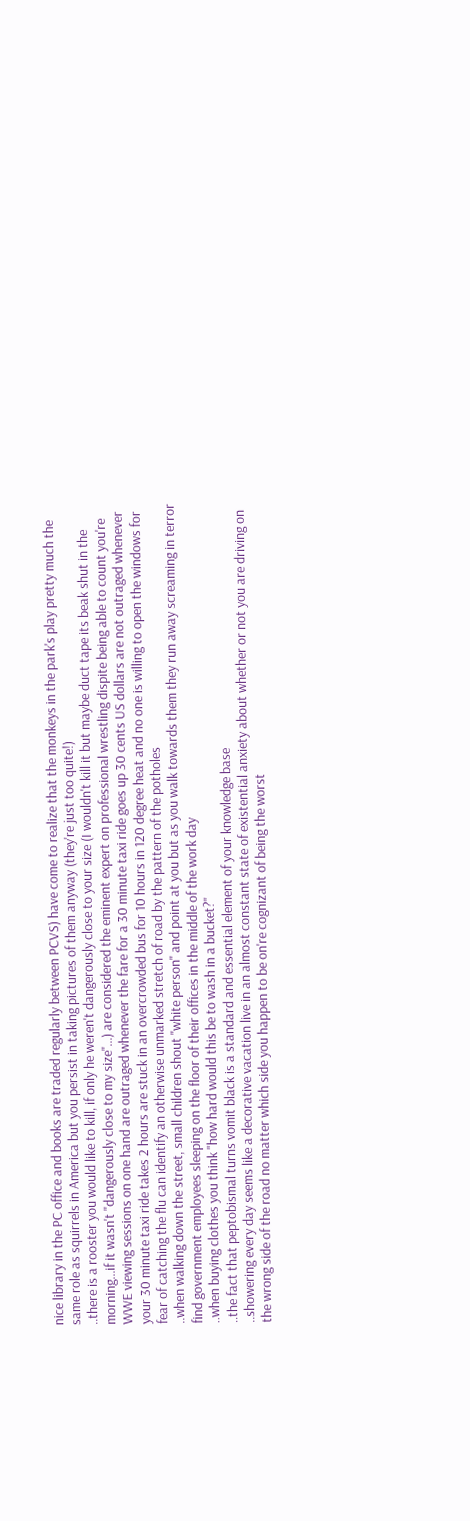nice library in the PC office and books are traded regularly between PCVS) have come to realize that the monkeys in the park's play pretty much the same role as squirrels in America but you persist in taking pictures of them anyway (they're just too quite!)
..there is a rooster you would like to kill, if only he weren't dangerously close to your size (I wouldn't kill it but maybe duct tape its beak shut in the morning...if it wasn't "dangerously close to my size"...) are considered the eminent expert on professional wrestling dispite being able to count you're WWE viewing sessions on one hand are outraged whenever the fare for a 30 minute taxi ride goes up 30 cents US dollars are not outraged whenever your 30 minute taxi ride takes 2 hours are stuck in an overcrowded bus for 10 hours in 120 degree heat and no one is willing to open the windows for fear of catching the flu can identify an otherwise unmarked stretch of road by the pattern of the potholes
..when walking down the street, small children shout "white person" and point at you but as you walk towards them they run away screaming in terror find government employees sleeping on the floor of their offices in the middle of the work day
..when buying clothes you think "how hard would this be to wash in a bucket?"
..the fact that peptobismal turns vomit black is a standard and essential element of your knowledge base
..showering every day seems like a decorative vacation live in an almost constant state of existential anxiety about whether or not you are driving on the wrong side of the road no matter which side you happen to be on're cognizant of being the worst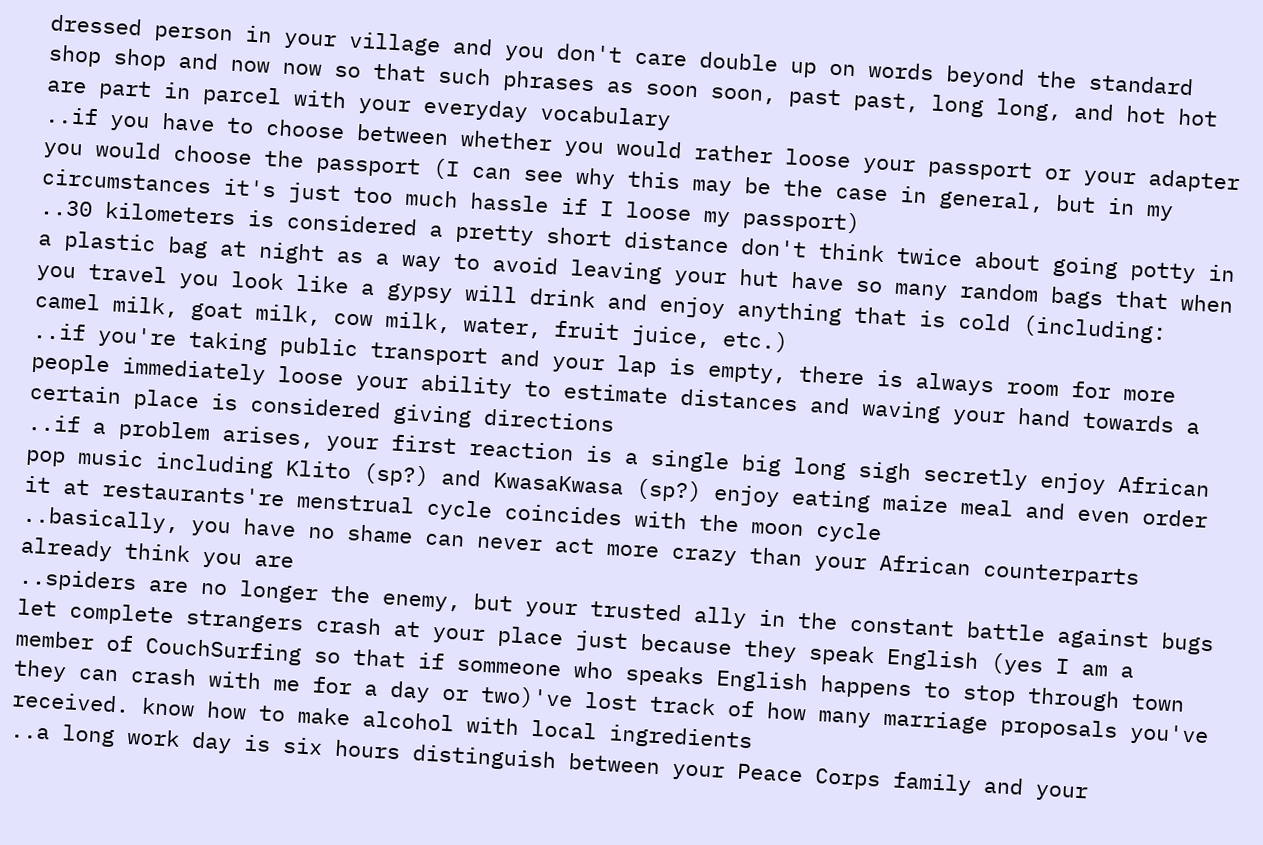dressed person in your village and you don't care double up on words beyond the standard shop shop and now now so that such phrases as soon soon, past past, long long, and hot hot are part in parcel with your everyday vocabulary
..if you have to choose between whether you would rather loose your passport or your adapter you would choose the passport (I can see why this may be the case in general, but in my circumstances it's just too much hassle if I loose my passport)
..30 kilometers is considered a pretty short distance don't think twice about going potty in a plastic bag at night as a way to avoid leaving your hut have so many random bags that when you travel you look like a gypsy will drink and enjoy anything that is cold (including: camel milk, goat milk, cow milk, water, fruit juice, etc.)
..if you're taking public transport and your lap is empty, there is always room for more people immediately loose your ability to estimate distances and waving your hand towards a certain place is considered giving directions
..if a problem arises, your first reaction is a single big long sigh secretly enjoy African pop music including Klito (sp?) and KwasaKwasa (sp?) enjoy eating maize meal and even order it at restaurants're menstrual cycle coincides with the moon cycle
..basically, you have no shame can never act more crazy than your African counterparts already think you are
..spiders are no longer the enemy, but your trusted ally in the constant battle against bugs let complete strangers crash at your place just because they speak English (yes I am a member of CouchSurfing so that if sommeone who speaks English happens to stop through town they can crash with me for a day or two)'ve lost track of how many marriage proposals you've received. know how to make alcohol with local ingredients
..a long work day is six hours distinguish between your Peace Corps family and your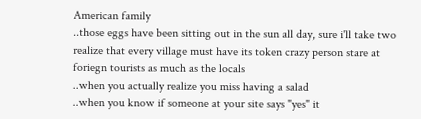American family
..those eggs have been sitting out in the sun all day, sure i'll take two realize that every village must have its token crazy person stare at foriegn tourists as much as the locals
..when you actually realize you miss having a salad
..when you know if someone at your site says "yes" it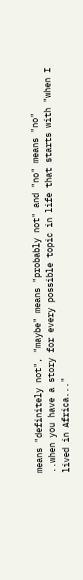means "definitely not", "maybe" means "probably not" and "no" means "no"
..when you have a story for every possible topic in life that starts with "when I lived in Africa..."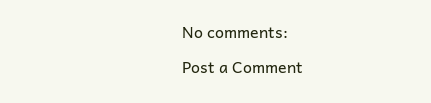No comments:

Post a Comment